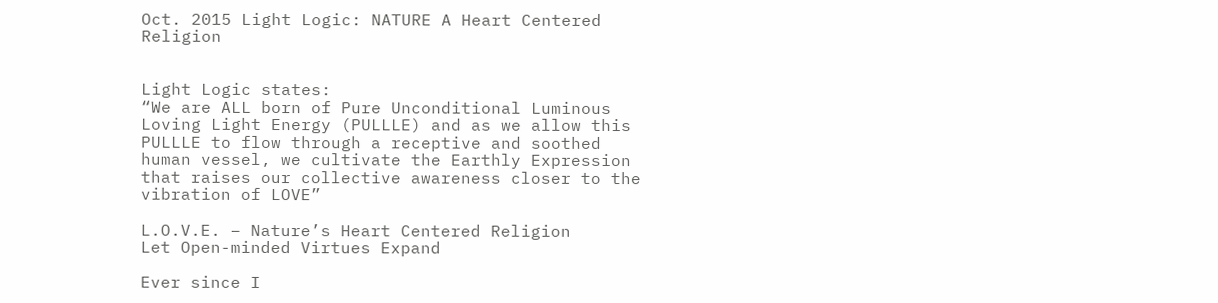Oct. 2015 Light Logic: NATURE A Heart Centered Religion


Light Logic states:
“We are ALL born of Pure Unconditional Luminous Loving Light Energy (PULLLE) and as we allow this PULLLE to flow through a receptive and soothed human vessel, we cultivate the Earthly Expression that raises our collective awareness closer to the vibration of LOVE”

L.O.V.E. – Nature’s Heart Centered Religion
Let Open-minded Virtues Expand

Ever since I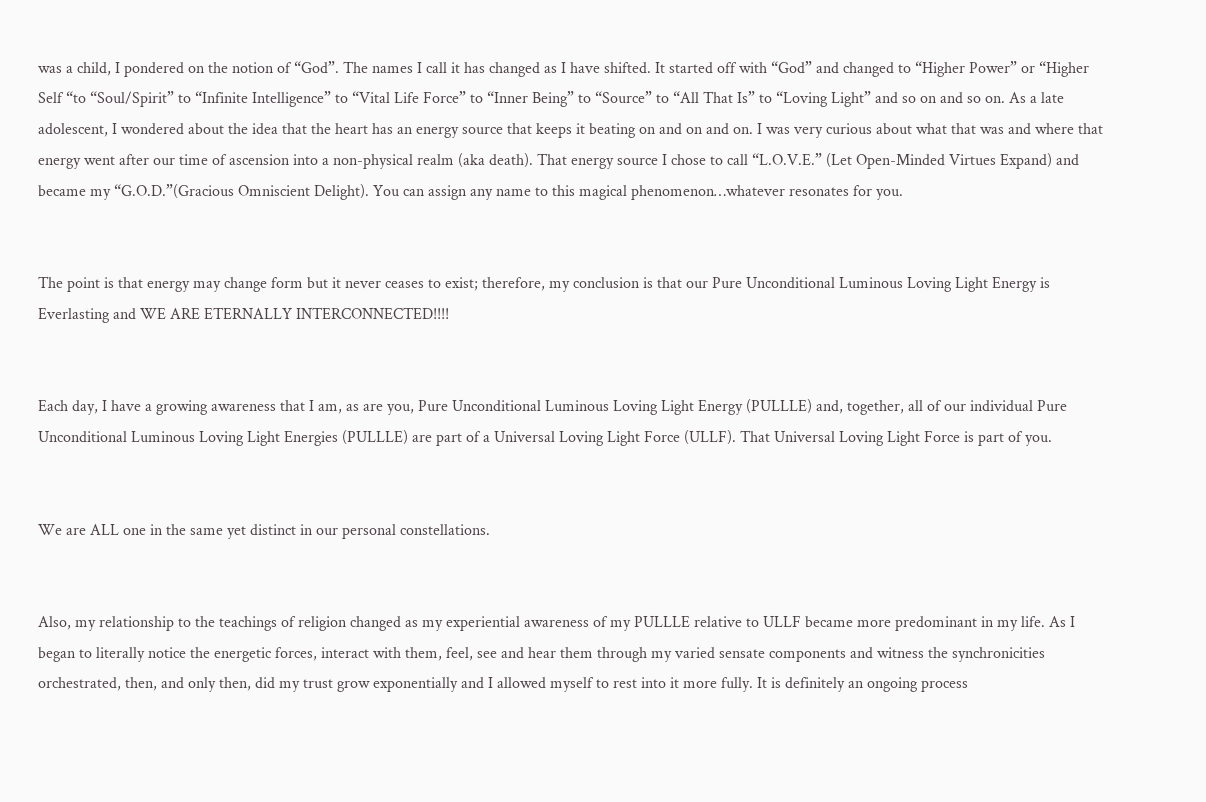was a child, I pondered on the notion of “God”. The names I call it has changed as I have shifted. It started off with “God” and changed to “Higher Power” or “Higher Self “to “Soul/Spirit” to “Infinite Intelligence” to “Vital Life Force” to “Inner Being” to “Source” to “All That Is” to “Loving Light” and so on and so on. As a late adolescent, I wondered about the idea that the heart has an energy source that keeps it beating on and on and on. I was very curious about what that was and where that energy went after our time of ascension into a non-physical realm (aka death). That energy source I chose to call “L.O.V.E.” (Let Open-Minded Virtues Expand) and became my “G.O.D.”(Gracious Omniscient Delight). You can assign any name to this magical phenomenon…whatever resonates for you.


The point is that energy may change form but it never ceases to exist; therefore, my conclusion is that our Pure Unconditional Luminous Loving Light Energy is Everlasting and WE ARE ETERNALLY INTERCONNECTED!!!!


Each day, I have a growing awareness that I am, as are you, Pure Unconditional Luminous Loving Light Energy (PULLLE) and, together, all of our individual Pure Unconditional Luminous Loving Light Energies (PULLLE) are part of a Universal Loving Light Force (ULLF). That Universal Loving Light Force is part of you.


We are ALL one in the same yet distinct in our personal constellations.


Also, my relationship to the teachings of religion changed as my experiential awareness of my PULLLE relative to ULLF became more predominant in my life. As I began to literally notice the energetic forces, interact with them, feel, see and hear them through my varied sensate components and witness the synchronicities orchestrated, then, and only then, did my trust grow exponentially and I allowed myself to rest into it more fully. It is definitely an ongoing process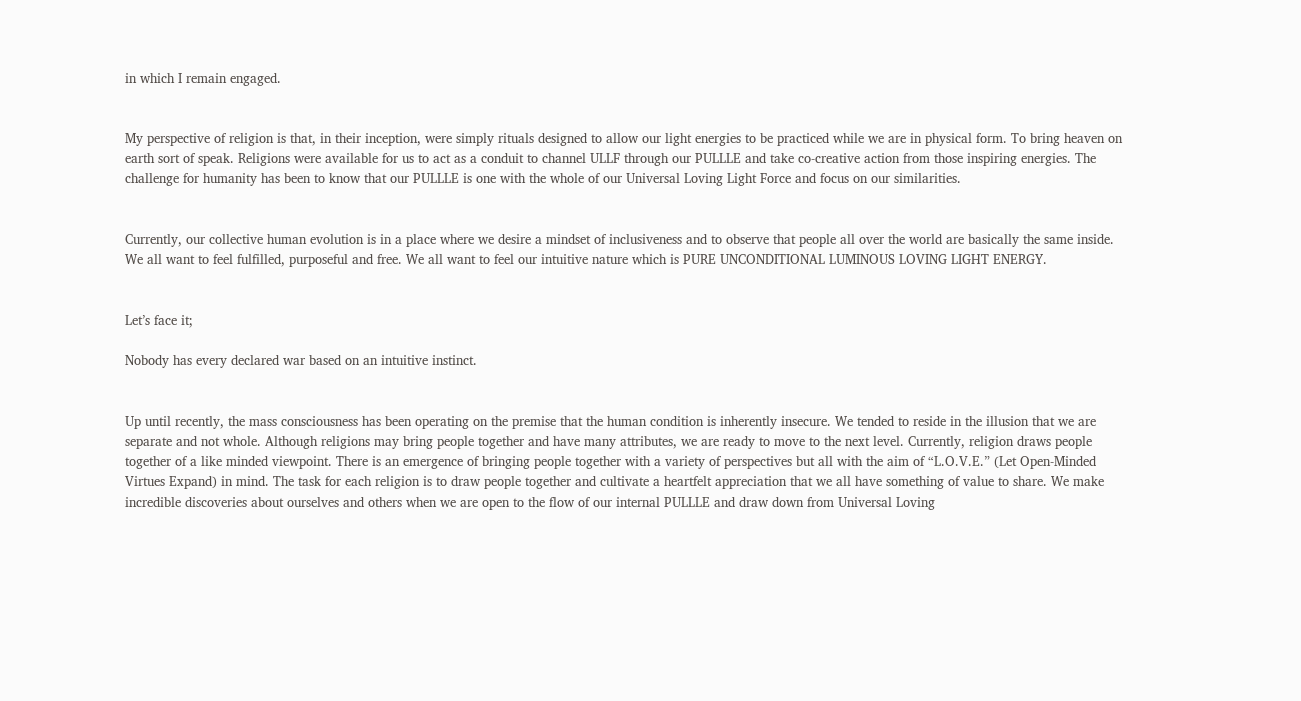in which I remain engaged.


My perspective of religion is that, in their inception, were simply rituals designed to allow our light energies to be practiced while we are in physical form. To bring heaven on earth sort of speak. Religions were available for us to act as a conduit to channel ULLF through our PULLLE and take co-creative action from those inspiring energies. The challenge for humanity has been to know that our PULLLE is one with the whole of our Universal Loving Light Force and focus on our similarities.


Currently, our collective human evolution is in a place where we desire a mindset of inclusiveness and to observe that people all over the world are basically the same inside. We all want to feel fulfilled, purposeful and free. We all want to feel our intuitive nature which is PURE UNCONDITIONAL LUMINOUS LOVING LIGHT ENERGY.


Let’s face it;

Nobody has every declared war based on an intuitive instinct.


Up until recently, the mass consciousness has been operating on the premise that the human condition is inherently insecure. We tended to reside in the illusion that we are separate and not whole. Although religions may bring people together and have many attributes, we are ready to move to the next level. Currently, religion draws people together of a like minded viewpoint. There is an emergence of bringing people together with a variety of perspectives but all with the aim of “L.O.V.E.” (Let Open-Minded Virtues Expand) in mind. The task for each religion is to draw people together and cultivate a heartfelt appreciation that we all have something of value to share. We make incredible discoveries about ourselves and others when we are open to the flow of our internal PULLLE and draw down from Universal Loving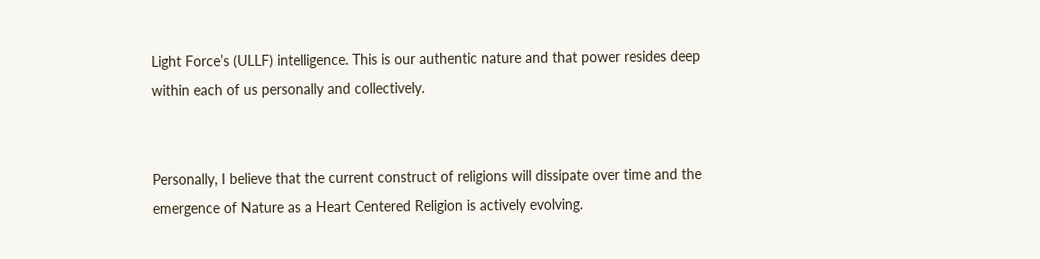Light Force’s (ULLF) intelligence. This is our authentic nature and that power resides deep within each of us personally and collectively.


Personally, I believe that the current construct of religions will dissipate over time and the emergence of Nature as a Heart Centered Religion is actively evolving.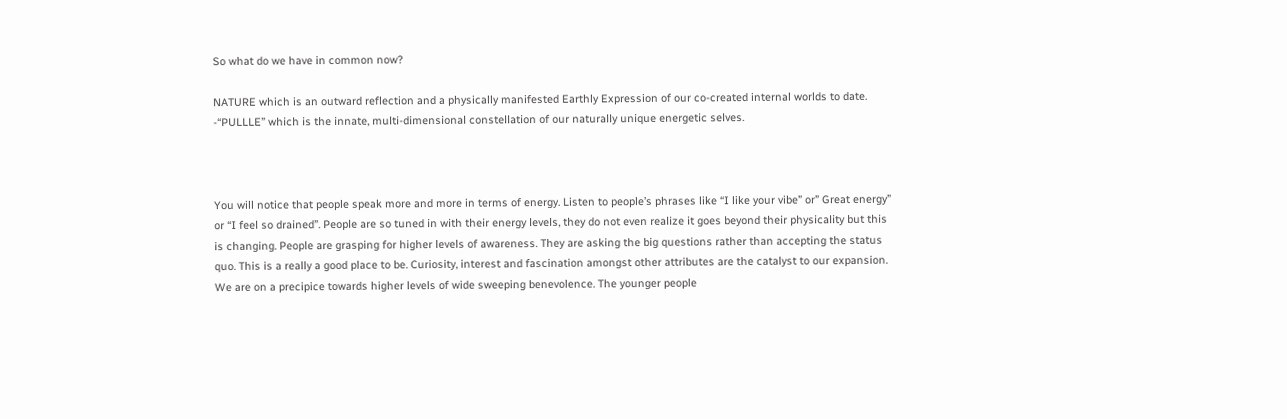So what do we have in common now?

NATURE which is an outward reflection and a physically manifested Earthly Expression of our co-created internal worlds to date.
-“PULLLE” which is the innate, multi-dimensional constellation of our naturally unique energetic selves.



You will notice that people speak more and more in terms of energy. Listen to people’s phrases like “I like your vibe” or” Great energy” or “I feel so drained”. People are so tuned in with their energy levels, they do not even realize it goes beyond their physicality but this is changing. People are grasping for higher levels of awareness. They are asking the big questions rather than accepting the status quo. This is a really a good place to be. Curiosity, interest and fascination amongst other attributes are the catalyst to our expansion. We are on a precipice towards higher levels of wide sweeping benevolence. The younger people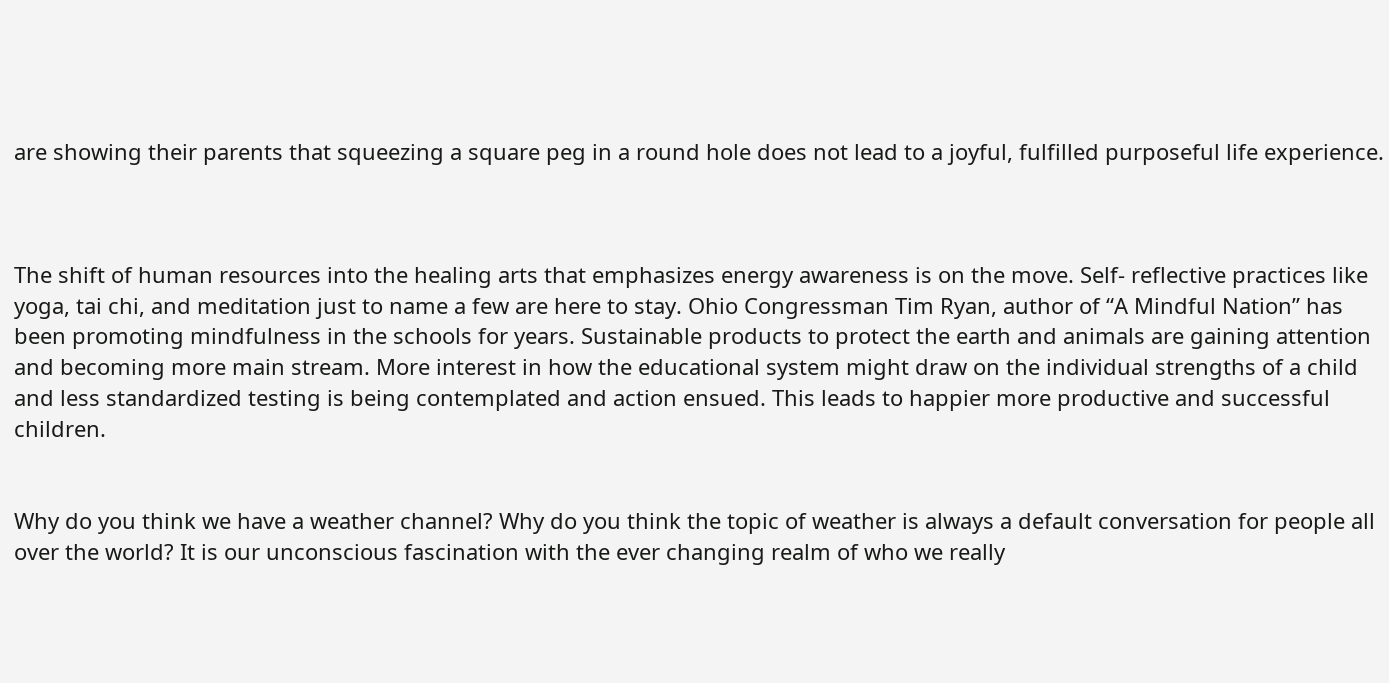are showing their parents that squeezing a square peg in a round hole does not lead to a joyful, fulfilled purposeful life experience.



The shift of human resources into the healing arts that emphasizes energy awareness is on the move. Self- reflective practices like yoga, tai chi, and meditation just to name a few are here to stay. Ohio Congressman Tim Ryan, author of “A Mindful Nation” has been promoting mindfulness in the schools for years. Sustainable products to protect the earth and animals are gaining attention and becoming more main stream. More interest in how the educational system might draw on the individual strengths of a child and less standardized testing is being contemplated and action ensued. This leads to happier more productive and successful children.


Why do you think we have a weather channel? Why do you think the topic of weather is always a default conversation for people all over the world? It is our unconscious fascination with the ever changing realm of who we really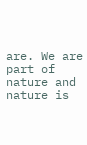are. We are part of nature and nature is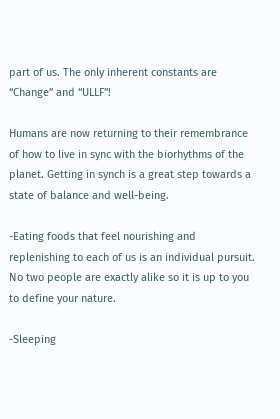part of us. The only inherent constants are “Change” and “ULLF”!

Humans are now returning to their remembrance of how to live in sync with the biorhythms of the planet. Getting in synch is a great step towards a state of balance and well-being.

-Eating foods that feel nourishing and replenishing to each of us is an individual pursuit. No two people are exactly alike so it is up to you to define your nature.

-Sleeping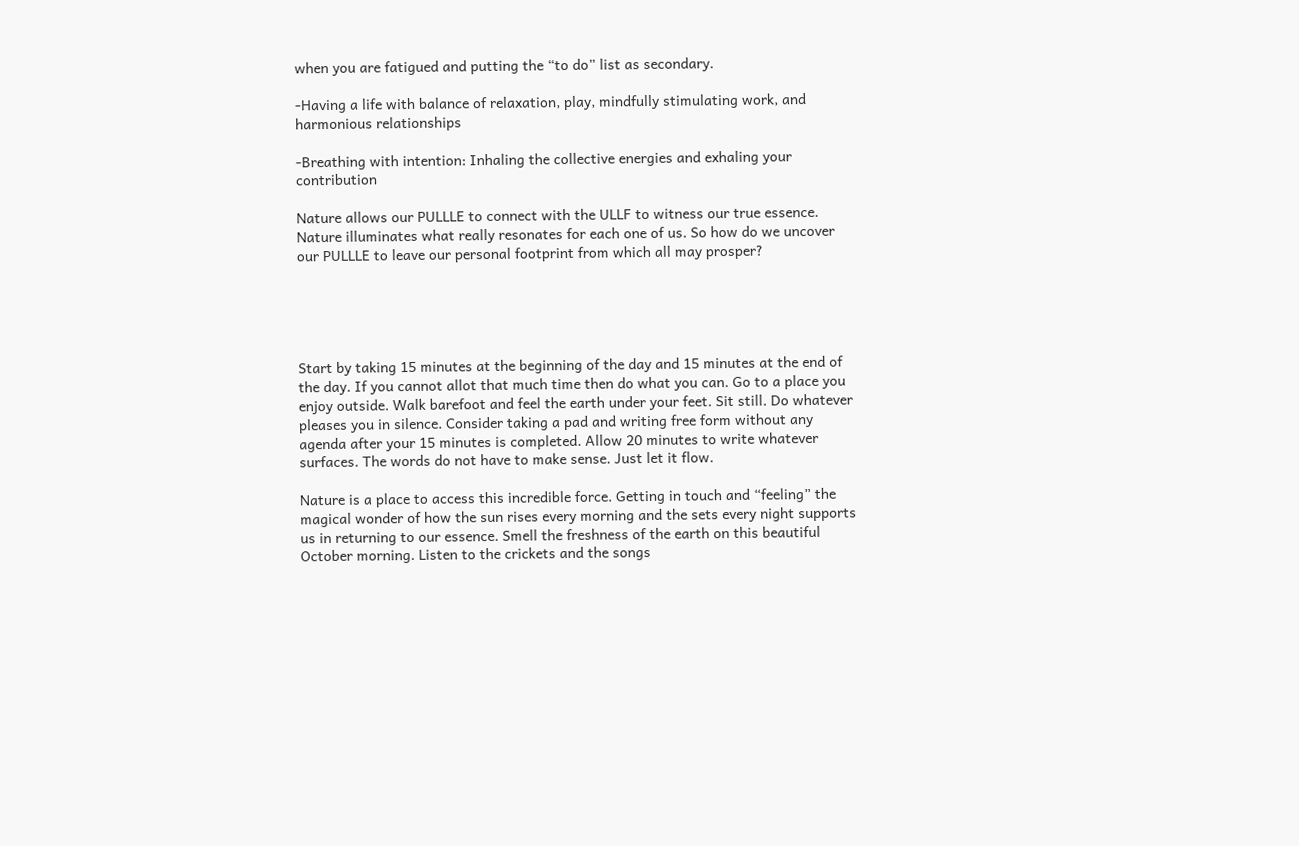when you are fatigued and putting the “to do” list as secondary.

-Having a life with balance of relaxation, play, mindfully stimulating work, and harmonious relationships

-Breathing with intention: Inhaling the collective energies and exhaling your contribution

Nature allows our PULLLE to connect with the ULLF to witness our true essence. Nature illuminates what really resonates for each one of us. So how do we uncover our PULLLE to leave our personal footprint from which all may prosper?





Start by taking 15 minutes at the beginning of the day and 15 minutes at the end of the day. If you cannot allot that much time then do what you can. Go to a place you enjoy outside. Walk barefoot and feel the earth under your feet. Sit still. Do whatever pleases you in silence. Consider taking a pad and writing free form without any agenda after your 15 minutes is completed. Allow 20 minutes to write whatever surfaces. The words do not have to make sense. Just let it flow.

Nature is a place to access this incredible force. Getting in touch and “feeling” the magical wonder of how the sun rises every morning and the sets every night supports us in returning to our essence. Smell the freshness of the earth on this beautiful October morning. Listen to the crickets and the songs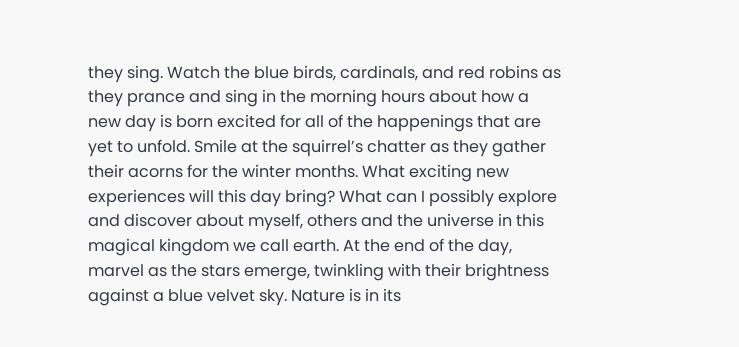they sing. Watch the blue birds, cardinals, and red robins as they prance and sing in the morning hours about how a new day is born excited for all of the happenings that are yet to unfold. Smile at the squirrel’s chatter as they gather their acorns for the winter months. What exciting new experiences will this day bring? What can I possibly explore and discover about myself, others and the universe in this magical kingdom we call earth. At the end of the day, marvel as the stars emerge, twinkling with their brightness against a blue velvet sky. Nature is in its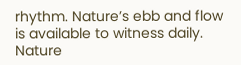rhythm. Nature’s ebb and flow is available to witness daily. Nature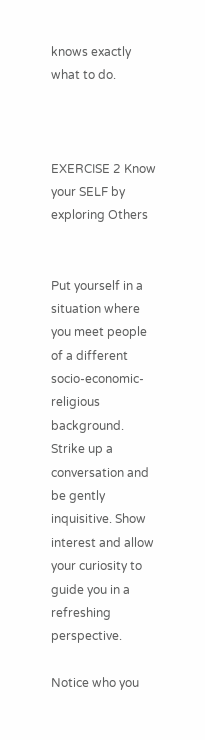knows exactly what to do.



EXERCISE 2 Know your SELF by exploring Others


Put yourself in a situation where you meet people of a different socio-economic-religious background. Strike up a conversation and be gently inquisitive. Show interest and allow your curiosity to guide you in a refreshing perspective.

Notice who you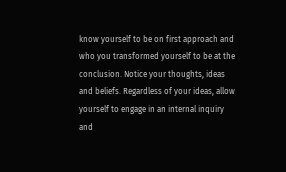know yourself to be on first approach and who you transformed yourself to be at the conclusion. Notice your thoughts, ideas and beliefs. Regardless of your ideas, allow yourself to engage in an internal inquiry and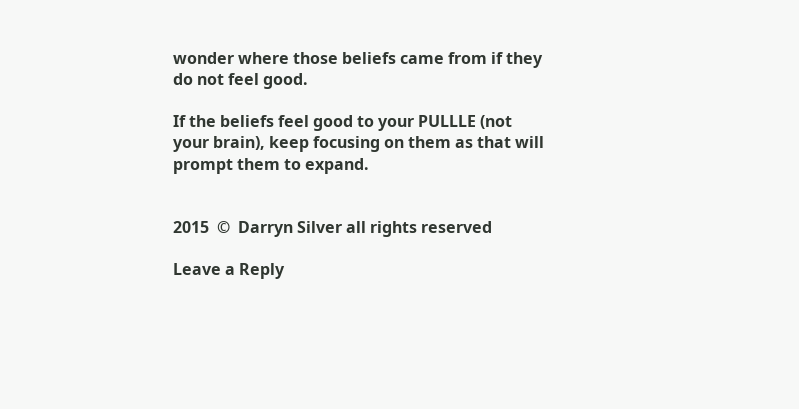wonder where those beliefs came from if they do not feel good.

If the beliefs feel good to your PULLLE (not your brain), keep focusing on them as that will prompt them to expand.


2015  ©  Darryn Silver all rights reserved

Leave a Reply